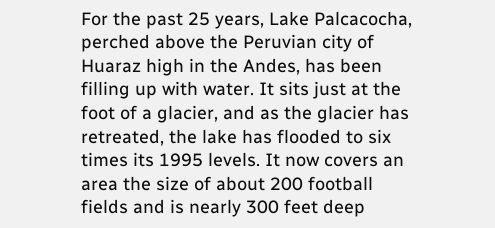For the past 25 years, Lake Palcacocha, perched above the Peruvian city of Huaraz high in the Andes, has been filling up with water. It sits just at the foot of a glacier, and as the glacier has retreated, the lake has flooded to six times its 1995 levels. It now covers an area the size of about 200 football fields and is nearly 300 feet deep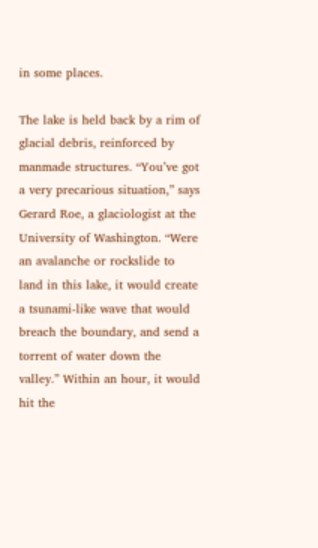in some places.

The lake is held back by a rim of glacial debris, reinforced by manmade structures. “You’ve got a very precarious situation,” says Gerard Roe, a glaciologist at the University of Washington. “Were an avalanche or rockslide to land in this lake, it would create a tsunami-like wave that would breach the boundary, and send a torrent of water down the valley.” Within an hour, it would hit the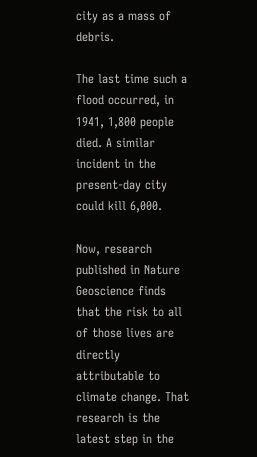city as a mass of debris.

The last time such a flood occurred, in 1941, 1,800 people died. A similar incident in the present-day city could kill 6,000.

Now, research published in Nature Geoscience finds that the risk to all of those lives are directly attributable to climate change. That research is the latest step in the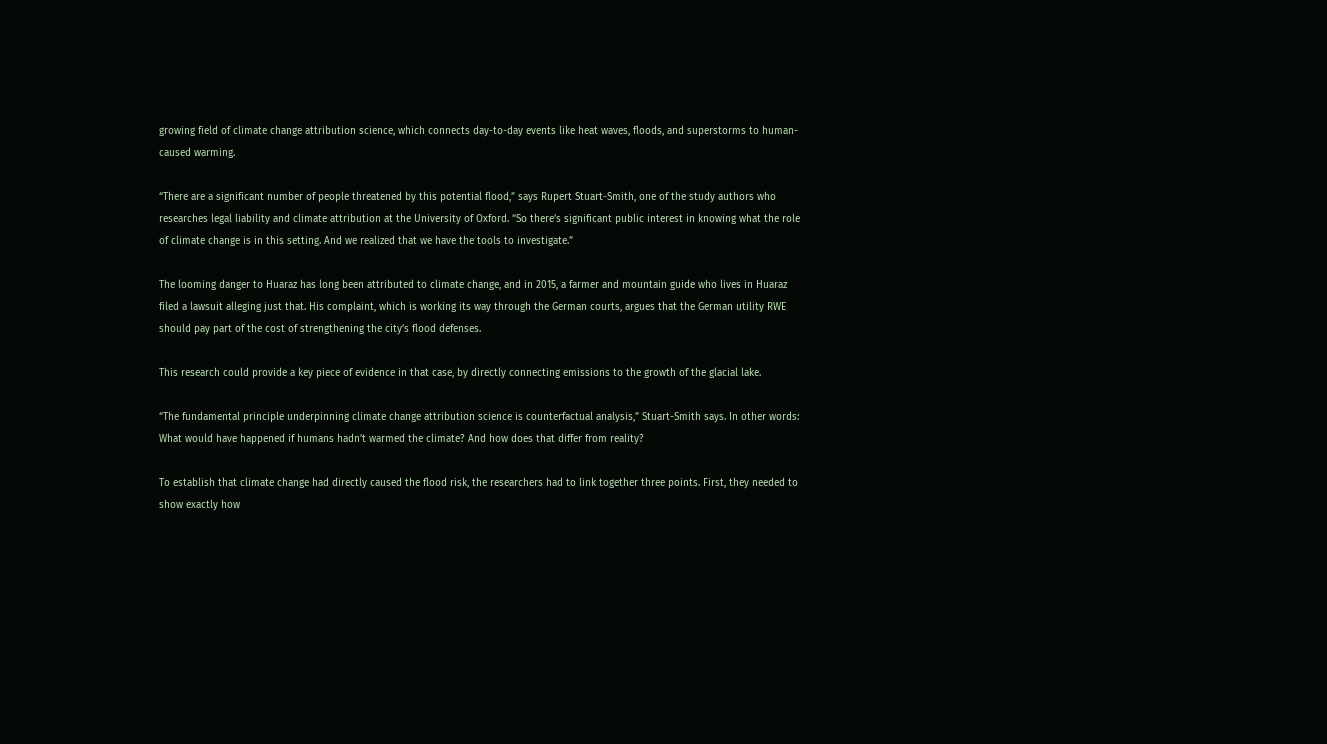growing field of climate change attribution science, which connects day-to-day events like heat waves, floods, and superstorms to human-caused warming.

“There are a significant number of people threatened by this potential flood,” says Rupert Stuart-Smith, one of the study authors who researches legal liability and climate attribution at the University of Oxford. “So there’s significant public interest in knowing what the role of climate change is in this setting. And we realized that we have the tools to investigate.”

The looming danger to Huaraz has long been attributed to climate change, and in 2015, a farmer and mountain guide who lives in Huaraz filed a lawsuit alleging just that. His complaint, which is working its way through the German courts, argues that the German utility RWE should pay part of the cost of strengthening the city’s flood defenses.

This research could provide a key piece of evidence in that case, by directly connecting emissions to the growth of the glacial lake.

“The fundamental principle underpinning climate change attribution science is counterfactual analysis,” Stuart-Smith says. In other words: What would have happened if humans hadn’t warmed the climate? And how does that differ from reality?

To establish that climate change had directly caused the flood risk, the researchers had to link together three points. First, they needed to show exactly how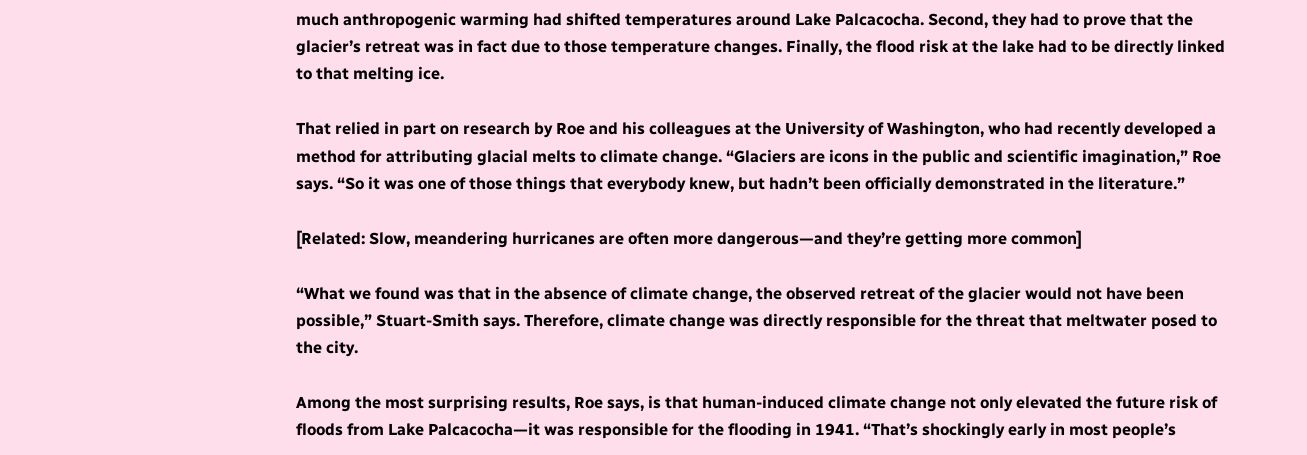much anthropogenic warming had shifted temperatures around Lake Palcacocha. Second, they had to prove that the glacier’s retreat was in fact due to those temperature changes. Finally, the flood risk at the lake had to be directly linked to that melting ice.

That relied in part on research by Roe and his colleagues at the University of Washington, who had recently developed a method for attributing glacial melts to climate change. “Glaciers are icons in the public and scientific imagination,” Roe says. “So it was one of those things that everybody knew, but hadn’t been officially demonstrated in the literature.”

[Related: Slow, meandering hurricanes are often more dangerous—and they’re getting more common]

“What we found was that in the absence of climate change, the observed retreat of the glacier would not have been possible,” Stuart-Smith says. Therefore, climate change was directly responsible for the threat that meltwater posed to the city.

Among the most surprising results, Roe says, is that human-induced climate change not only elevated the future risk of floods from Lake Palcacocha—it was responsible for the flooding in 1941. “That’s shockingly early in most people’s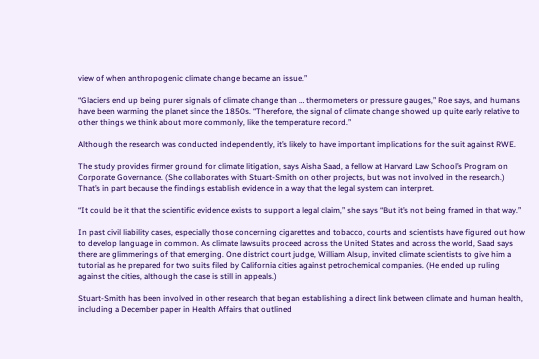view of when anthropogenic climate change became an issue.”

“Glaciers end up being purer signals of climate change than … thermometers or pressure gauges,” Roe says, and humans have been warming the planet since the 1850s. “Therefore, the signal of climate change showed up quite early relative to other things we think about more commonly, like the temperature record.”

Although the research was conducted independently, it’s likely to have important implications for the suit against RWE.

The study provides firmer ground for climate litigation, says Aisha Saad, a fellow at Harvard Law School’s Program on Corporate Governance. (She collaborates with Stuart-Smith on other projects, but was not involved in the research.) That’s in part because the findings establish evidence in a way that the legal system can interpret.

“It could be it that the scientific evidence exists to support a legal claim,” she says “But it’s not being framed in that way.”

In past civil liability cases, especially those concerning cigarettes and tobacco, courts and scientists have figured out how to develop language in common. As climate lawsuits proceed across the United States and across the world, Saad says there are glimmerings of that emerging. One district court judge, William Alsup, invited climate scientists to give him a tutorial as he prepared for two suits filed by California cities against petrochemical companies. (He ended up ruling against the cities, although the case is still in appeals.)

Stuart-Smith has been involved in other research that began establishing a direct link between climate and human health, including a December paper in Health Affairs that outlined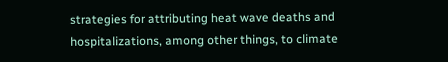strategies for attributing heat wave deaths and hospitalizations, among other things, to climate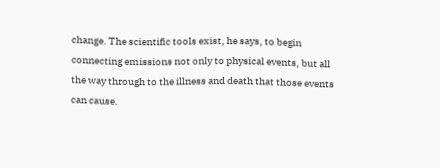change. The scientific tools exist, he says, to begin connecting emissions not only to physical events, but all the way through to the illness and death that those events can cause.